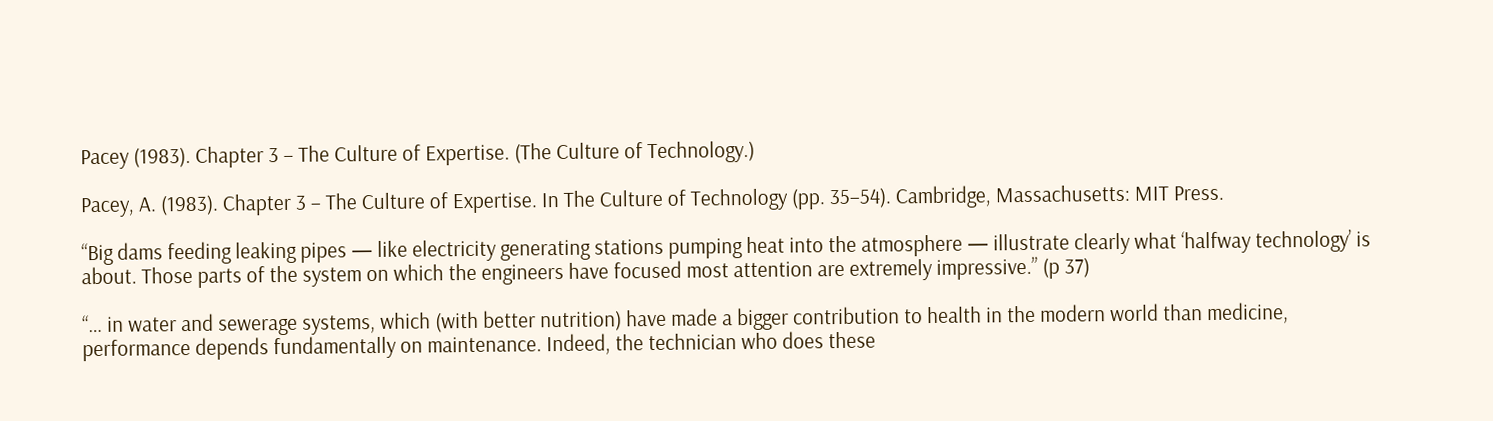Pacey (1983). Chapter 3 – The Culture of Expertise. (The Culture of Technology.)

Pacey, A. (1983). Chapter 3 – The Culture of Expertise. In The Culture of Technology (pp. 35–54). Cambridge, Massachusetts: MIT Press.

“Big dams feeding leaking pipes — like electricity generating stations pumping heat into the atmosphere — illustrate clearly what ‘halfway technology’ is about. Those parts of the system on which the engineers have focused most attention are extremely impressive.” (p 37)

“… in water and sewerage systems, which (with better nutrition) have made a bigger contribution to health in the modern world than medicine, performance depends fundamentally on maintenance. Indeed, the technician who does these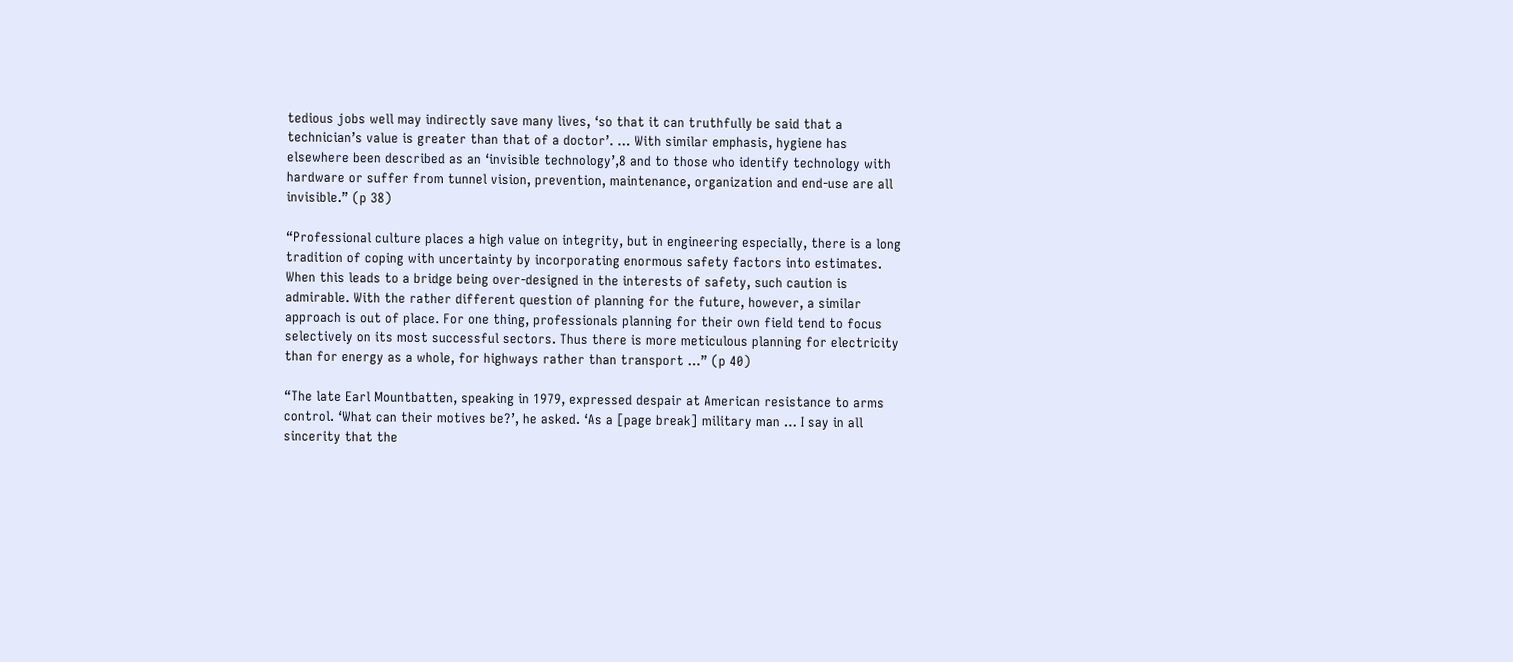tedious jobs well may indirectly save many lives, ‘so that it can truthfully be said that a technician’s value is greater than that of a doctor’. … With similar emphasis, hygiene has elsewhere been described as an ‘invisible technology’,8 and to those who identify technology with hardware or suffer from tunnel vision, prevention, maintenance, organization and end-use are all invisible.” (p 38)

“Professional culture places a high value on integrity, but in engineering especially, there is a long tradition of coping with uncertainty by incorporating enormous safety factors into estimates. When this leads to a bridge being over-designed in the interests of safety, such caution is admirable. With the rather different question of planning for the future, however, a similar approach is out of place. For one thing, professionals planning for their own field tend to focus selectively on its most successful sectors. Thus there is more meticulous planning for electricity than for energy as a whole, for highways rather than transport …” (p 40)

“The late Earl Mountbatten, speaking in 1979, expressed despair at American resistance to arms control. ‘What can their motives be?’, he asked. ‘As a [page break] military man … I say in all sincerity that the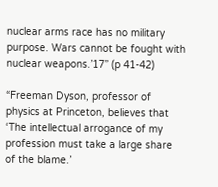nuclear arms race has no military purpose. Wars cannot be fought with nuclear weapons.’17” (p 41-42)

“Freeman Dyson, professor of physics at Princeton, believes that ‘The intellectual arrogance of my profession must take a large share of the blame.’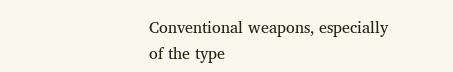Conventional weapons, especially of the type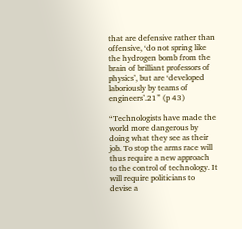that are defensive rather than offensive, ‘do not spring like the hydrogen bomb from the brain of brilliant professors of physics’, but are ‘developed laboriously by teams of engineers’.21” (p 43)

“Technologists have made the world more dangerous by doing what they see as their job. To stop the arms race will thus require a new approach to the control of technology. It will require politicians to devise a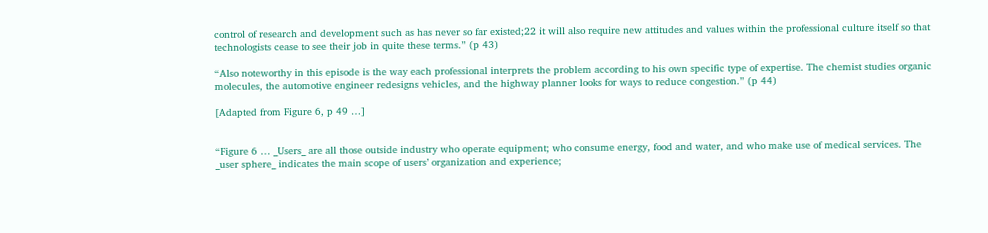control of research and development such as has never so far existed;22 it will also require new attitudes and values within the professional culture itself so that technologists cease to see their job in quite these terms.” (p 43)

“Also noteworthy in this episode is the way each professional interprets the problem according to his own specific type of expertise. The chemist studies organic molecules, the automotive engineer redesigns vehicles, and the highway planner looks for ways to reduce congestion.” (p 44)

[Adapted from Figure 6, p 49 …]


“Figure 6 … _Users_ are all those outside industry who operate equipment; who consume energy, food and water, and who make use of medical services. The _user sphere_ indicates the main scope of users’ organization and experience;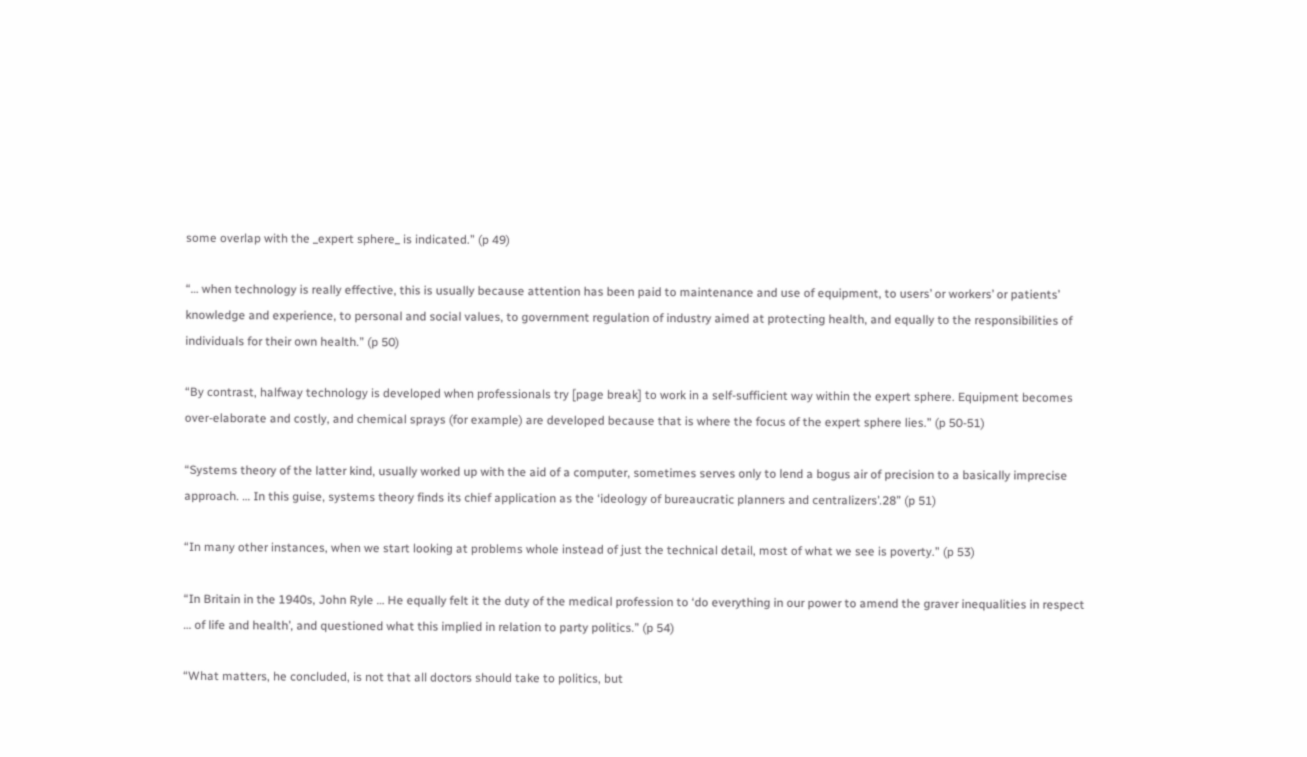some overlap with the _expert sphere_ is indicated.” (p 49)

“… when technology is really effective, this is usually because attention has been paid to maintenance and use of equipment, to users’ or workers’ or patients’ knowledge and experience, to personal and social values, to government regulation of industry aimed at protecting health, and equally to the responsibilities of individuals for their own health.” (p 50)

“By contrast, halfway technology is developed when professionals try [page break] to work in a self-sufficient way within the expert sphere. Equipment becomes over-elaborate and costly, and chemical sprays (for example) are developed because that is where the focus of the expert sphere lies.” (p 50-51)

“Systems theory of the latter kind, usually worked up with the aid of a computer, sometimes serves only to lend a bogus air of precision to a basically imprecise approach. … In this guise, systems theory finds its chief application as the ‘ideology of bureaucratic planners and centralizers’.28” (p 51)

“In many other instances, when we start looking at problems whole instead of just the technical detail, most of what we see is poverty.” (p 53)

“In Britain in the 1940s, John Ryle … He equally felt it the duty of the medical profession to ‘do everything in our power to amend the graver inequalities in respect … of life and health’, and questioned what this implied in relation to party politics.” (p 54)

“What matters, he concluded, is not that all doctors should take to politics, but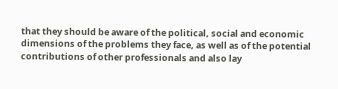that they should be aware of the political, social and economic dimensions of the problems they face, as well as of the potential contributions of other professionals and also lay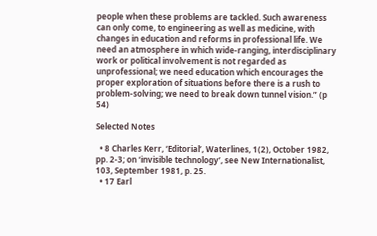people when these problems are tackled. Such awareness can only come, to engineering as well as medicine, with changes in education and reforms in professional life. We need an atmosphere in which wide-ranging, interdisciplinary work or political involvement is not regarded as unprofessional; we need education which encourages the proper exploration of situations before there is a rush to problem-solving; we need to break down tunnel vision.” (p 54)

Selected Notes

  • 8 Charles Kerr, ‘Editorial’, Waterlines, 1(2), October 1982, pp. 2-3; on ‘invisible technology’, see New Internationalist, 103, September 1981, p. 25.
  • 17 Earl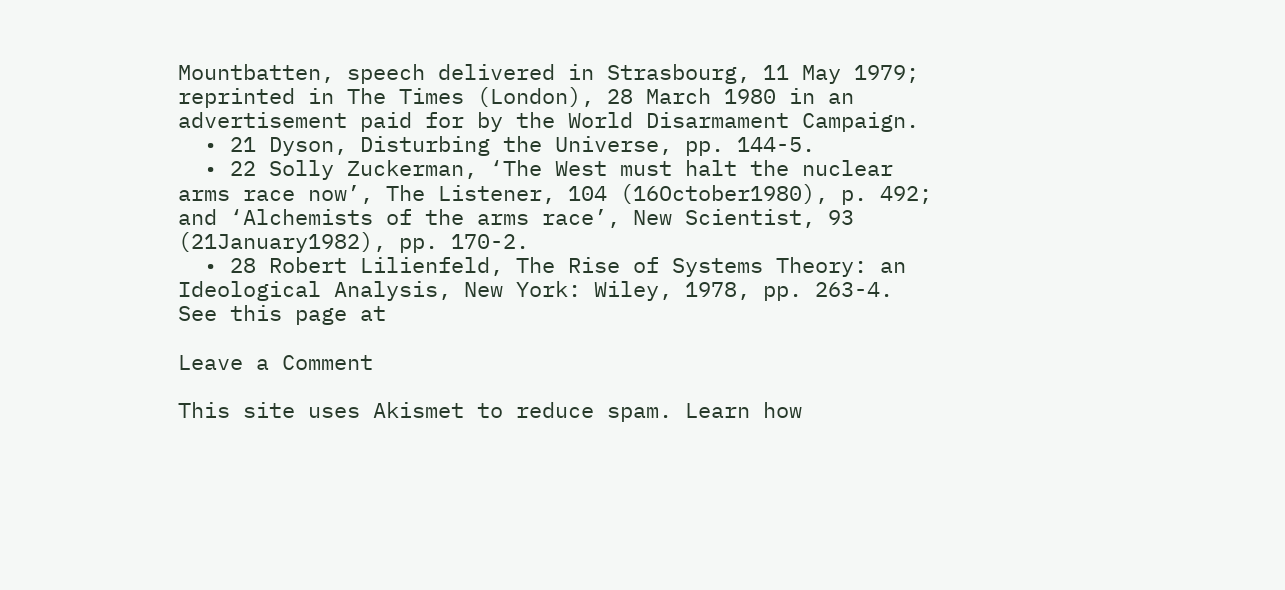Mountbatten, speech delivered in Strasbourg, 11 May 1979; reprinted in The Times (London), 28 March 1980 in an advertisement paid for by the World Disarmament Campaign.
  • 21 Dyson, Disturbing the Universe, pp. 144-5.
  • 22 Solly Zuckerman, ‘The West must halt the nuclear arms race now’, The Listener, 104 (16October1980), p. 492; and ‘Alchemists of the arms race’, New Scientist, 93 (21January1982), pp. 170-2.
  • 28 Robert Lilienfeld, The Rise of Systems Theory: an Ideological Analysis, New York: Wiley, 1978, pp. 263-4.
See this page at

Leave a Comment

This site uses Akismet to reduce spam. Learn how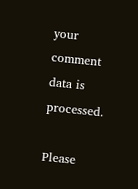your comment data is processed.

Please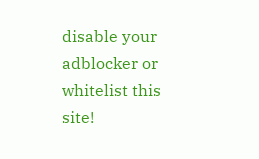disable your adblocker or whitelist this site!